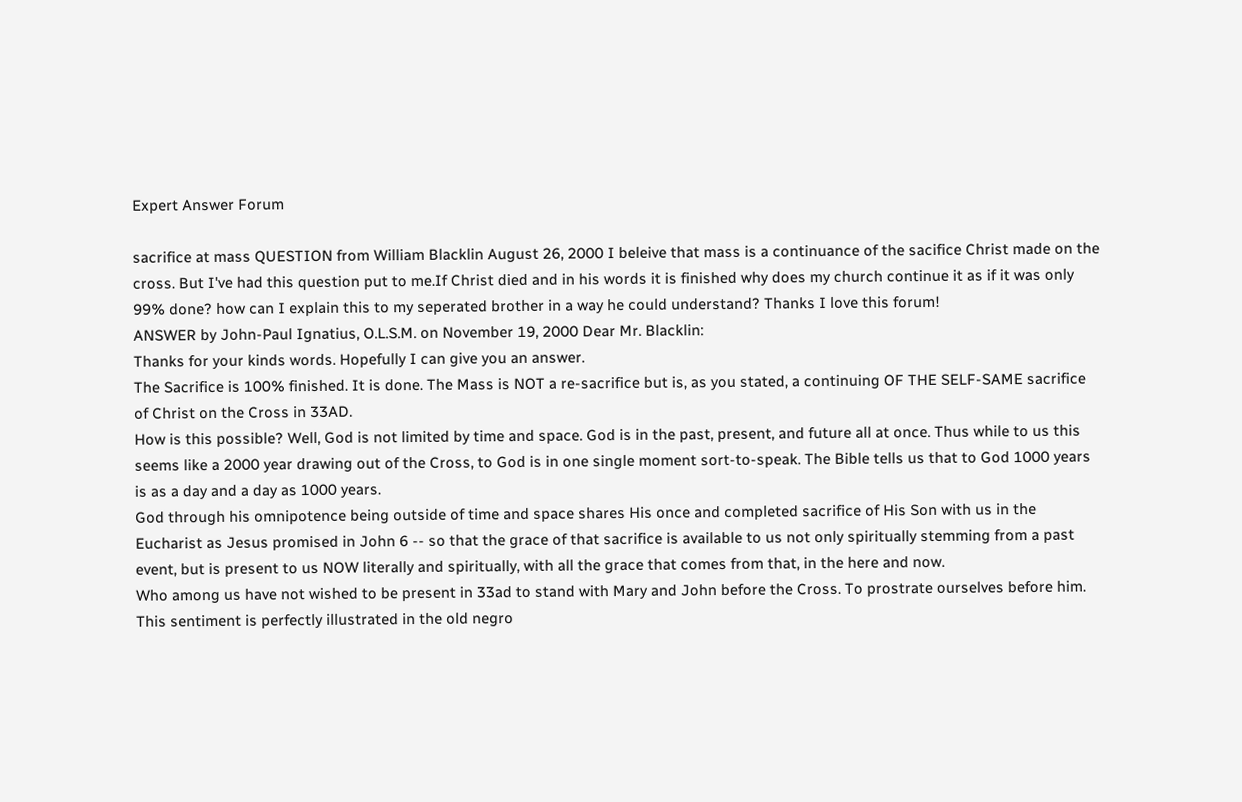Expert Answer Forum

sacrifice at mass QUESTION from William Blacklin August 26, 2000 I beleive that mass is a continuance of the sacifice Christ made on the cross. But I've had this question put to me.If Christ died and in his words it is finished why does my church continue it as if it was only 99% done? how can I explain this to my seperated brother in a way he could understand? Thanks I love this forum!
ANSWER by John-Paul Ignatius, O.L.S.M. on November 19, 2000 Dear Mr. Blacklin:
Thanks for your kinds words. Hopefully I can give you an answer.
The Sacrifice is 100% finished. It is done. The Mass is NOT a re-sacrifice but is, as you stated, a continuing OF THE SELF-SAME sacrifice of Christ on the Cross in 33AD.
How is this possible? Well, God is not limited by time and space. God is in the past, present, and future all at once. Thus while to us this seems like a 2000 year drawing out of the Cross, to God is in one single moment sort-to-speak. The Bible tells us that to God 1000 years is as a day and a day as 1000 years.
God through his omnipotence being outside of time and space shares His once and completed sacrifice of His Son with us in the Eucharist as Jesus promised in John 6 -- so that the grace of that sacrifice is available to us not only spiritually stemming from a past event, but is present to us NOW literally and spiritually, with all the grace that comes from that, in the here and now.
Who among us have not wished to be present in 33ad to stand with Mary and John before the Cross. To prostrate ourselves before him. This sentiment is perfectly illustrated in the old negro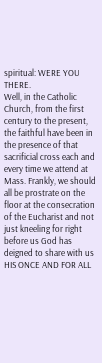spiritual: WERE YOU THERE.
Well, in the Catholic Church, from the first century to the present, the faithful have been in the presence of that sacrificial cross each and every time we attend at Mass. Frankly, we should all be prostrate on the floor at the consecration of the Eucharist and not just kneeling for right before us God has deigned to share with us HIS ONCE AND FOR ALL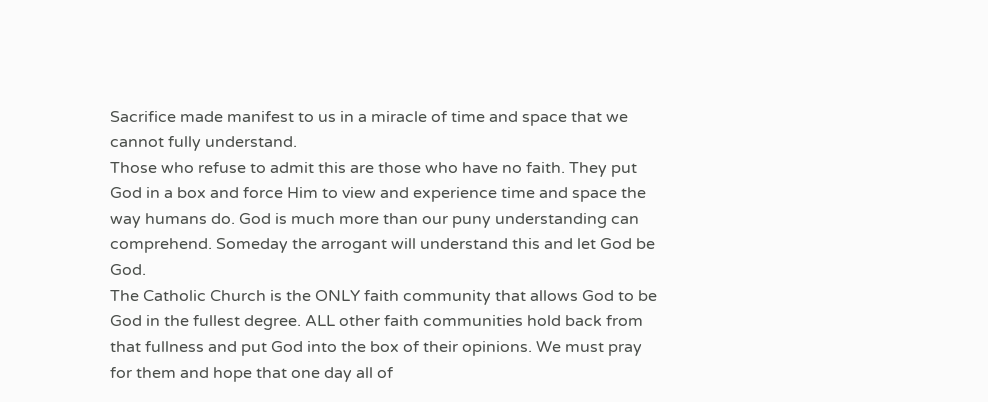Sacrifice made manifest to us in a miracle of time and space that we cannot fully understand.
Those who refuse to admit this are those who have no faith. They put God in a box and force Him to view and experience time and space the way humans do. God is much more than our puny understanding can comprehend. Someday the arrogant will understand this and let God be God.
The Catholic Church is the ONLY faith community that allows God to be God in the fullest degree. ALL other faith communities hold back from that fullness and put God into the box of their opinions. We must pray for them and hope that one day all of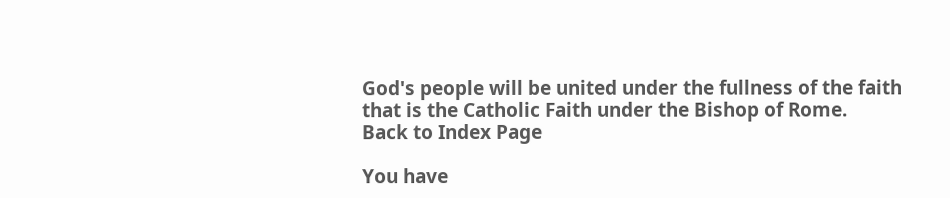God's people will be united under the fullness of the faith that is the Catholic Faith under the Bishop of Rome.
Back to Index Page

You have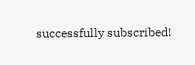successfully subscribed!